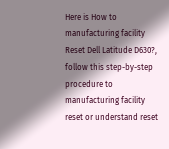Here is How to manufacturing facility Reset Dell Latitude D630?, follow this step-by-step procedure to manufacturing facility reset or understand reset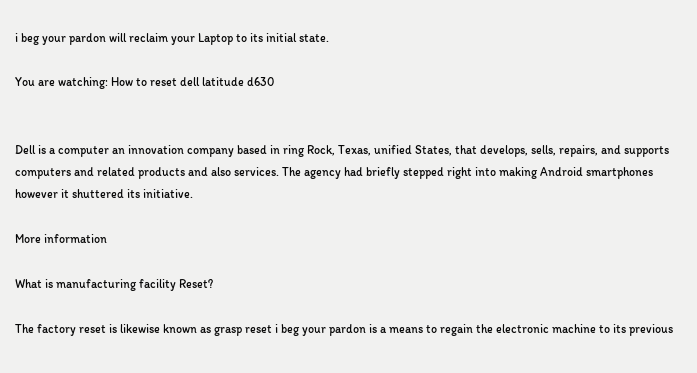i beg your pardon will reclaim your Laptop to its initial state.

You are watching: How to reset dell latitude d630


Dell is a computer an innovation company based in ring Rock, Texas, unified States, that develops, sells, repairs, and supports computers and related products and also services. The agency had briefly stepped right into making Android smartphones however it shuttered its initiative.

More information

What is manufacturing facility Reset?

The factory reset is likewise known as grasp reset i beg your pardon is a means to regain the electronic machine to its previous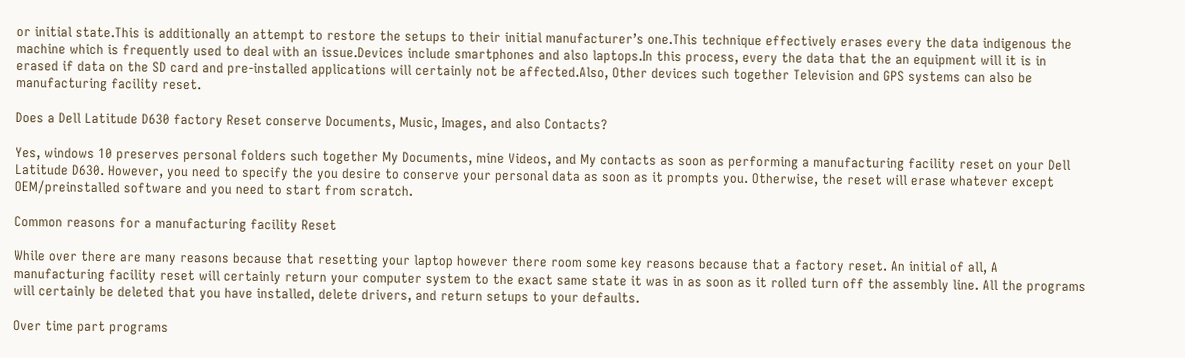or initial state.This is additionally an attempt to restore the setups to their initial manufacturer’s one.This technique effectively erases every the data indigenous the machine which is frequently used to deal with an issue.Devices include smartphones and also laptops.In this process, every the data that the an equipment will it is in erased if data on the SD card and pre-installed applications will certainly not be affected.Also, Other devices such together Television and GPS systems can also be manufacturing facility reset.

Does a Dell Latitude D630 factory Reset conserve Documents, Music, Images, and also Contacts?

Yes, windows 10 preserves personal folders such together My Documents, mine Videos, and My contacts as soon as performing a manufacturing facility reset on your Dell Latitude D630. However, you need to specify the you desire to conserve your personal data as soon as it prompts you. Otherwise, the reset will erase whatever except OEM/preinstalled software and you need to start from scratch.

Common reasons for a manufacturing facility Reset

While over there are many reasons because that resetting your laptop however there room some key reasons because that a factory reset. An initial of all, A manufacturing facility reset will certainly return your computer system to the exact same state it was in as soon as it rolled turn off the assembly line. All the programs will certainly be deleted that you have installed, delete drivers, and return setups to your defaults.

Over time part programs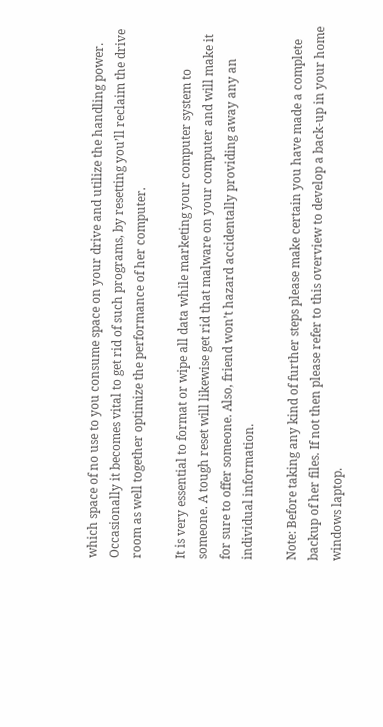which space of no use to you consume space on your drive and utilize the handling power. Occasionally it becomes vital to get rid of such programs, by resetting you’ll reclaim the drive room as well together optimize the performance of her computer.

It is very essential to format or wipe all data while marketing your computer system to someone. A tough reset will likewise get rid that malware on your computer and will make it for sure to offer someone. Also, friend won’t hazard accidentally providing away any an individual information.

Note: Before taking any kind of further steps please make certain you have made a complete backup of her files. If not then please refer to this overview to develop a back-up in your home windows laptop.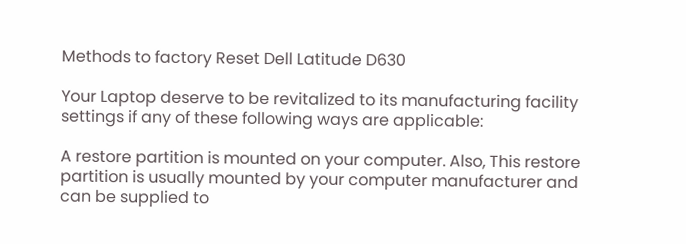Methods to factory Reset Dell Latitude D630

Your Laptop deserve to be revitalized to its manufacturing facility settings if any of these following ways are applicable:

A restore partition is mounted on your computer. Also, This restore partition is usually mounted by your computer manufacturer and can be supplied to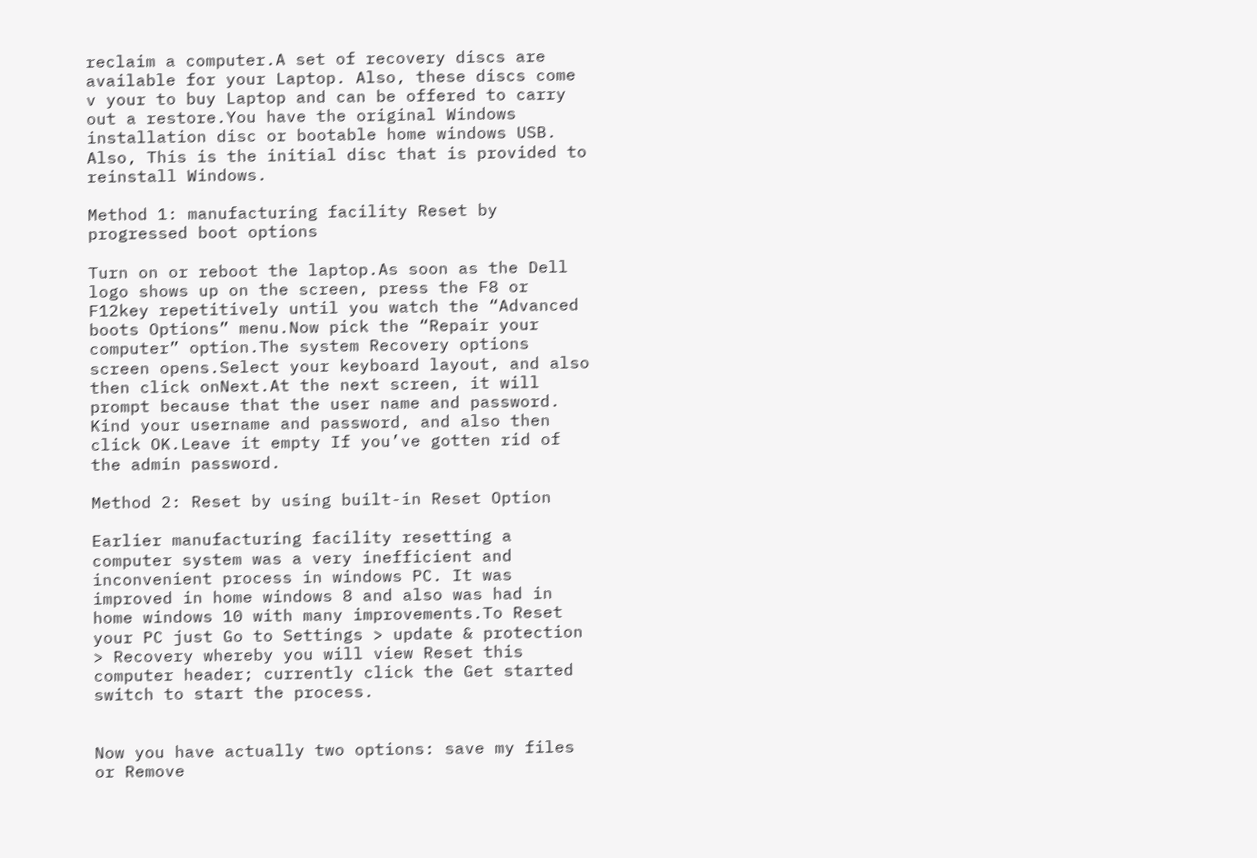reclaim a computer.A set of recovery discs are available for your Laptop. Also, these discs come v your to buy Laptop and can be offered to carry out a restore.You have the original Windows installation disc or bootable home windows USB. Also, This is the initial disc that is provided to reinstall Windows.

Method 1: manufacturing facility Reset by progressed boot options

Turn on or reboot the laptop.As soon as the Dell logo shows up on the screen, press the F8 or F12key repetitively until you watch the “Advanced boots Options” menu.Now pick the “Repair your computer” option.The system Recovery options screen opens.Select your keyboard layout, and also then click onNext.At the next screen, it will prompt because that the user name and password. Kind your username and password, and also then click OK.Leave it empty If you’ve gotten rid of the admin password.

Method 2: Reset by using built-in Reset Option

Earlier manufacturing facility resetting a computer system was a very inefficient and inconvenient process in windows PC. It was improved in home windows 8 and also was had in home windows 10 with many improvements.To Reset your PC just Go to Settings > update & protection > Recovery whereby you will view Reset this computer header; currently click the Get started switch to start the process.


Now you have actually two options: save my files or Remove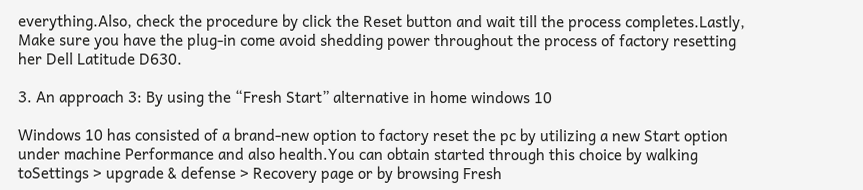everything.Also, check the procedure by click the Reset button and wait till the process completes.Lastly, Make sure you have the plug-in come avoid shedding power throughout the process of factory resetting her Dell Latitude D630.

3. An approach 3: By using the “Fresh Start” alternative in home windows 10

Windows 10 has consisted of a brand-new option to factory reset the pc by utilizing a new Start option under machine Performance and also health.You can obtain started through this choice by walking toSettings > upgrade & defense > Recovery page or by browsing Fresh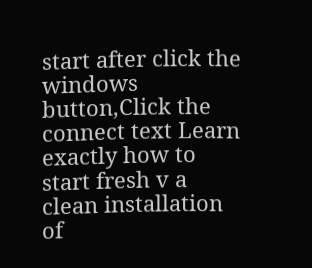start after click the windows button,Click the connect text Learn exactly how to start fresh v a clean installation of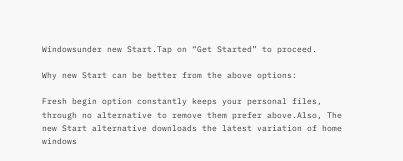Windowsunder new Start.Tap on “Get Started” to proceed.

Why new Start can be better from the above options:

Fresh begin option constantly keeps your personal files, through no alternative to remove them prefer above.Also, The new Start alternative downloads the latest variation of home windows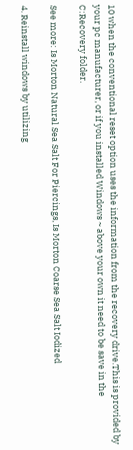10 when the conventional reset option uses the information from the recovery drive.This is provided by your pc manufacturer, or if you installed Windows ~ above your own it need to be save in the C:Recovery folder.

See more: Is Morton Natural Sea Salt For Piercings, Is Morton Coarse Sea Salt Iodized

4. Reinstall windows by utilizing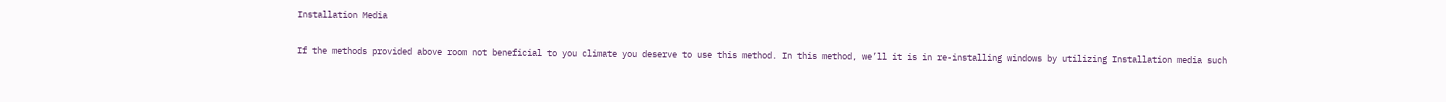Installation Media

If the methods provided above room not beneficial to you climate you deserve to use this method. In this method, we’ll it is in re-installing windows by utilizing Installation media such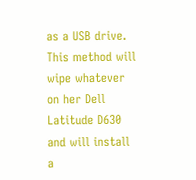as a USB drive. This method will wipe whatever on her Dell Latitude D630 and will install a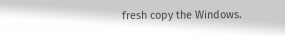fresh copy the Windows.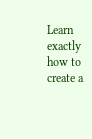Learn exactly how to create a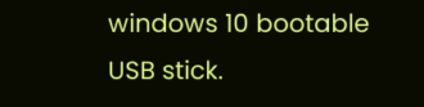windows 10 bootable USB stick.